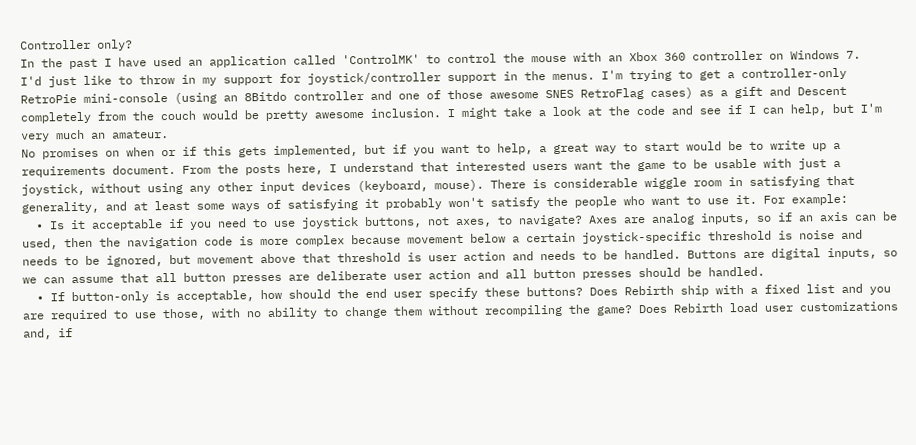Controller only?
In the past I have used an application called 'ControlMK' to control the mouse with an Xbox 360 controller on Windows 7.
I'd just like to throw in my support for joystick/controller support in the menus. I'm trying to get a controller-only RetroPie mini-console (using an 8Bitdo controller and one of those awesome SNES RetroFlag cases) as a gift and Descent completely from the couch would be pretty awesome inclusion. I might take a look at the code and see if I can help, but I'm very much an amateur.
No promises on when or if this gets implemented, but if you want to help, a great way to start would be to write up a requirements document. From the posts here, I understand that interested users want the game to be usable with just a joystick, without using any other input devices (keyboard, mouse). There is considerable wiggle room in satisfying that generality, and at least some ways of satisfying it probably won't satisfy the people who want to use it. For example:
  • Is it acceptable if you need to use joystick buttons, not axes, to navigate? Axes are analog inputs, so if an axis can be used, then the navigation code is more complex because movement below a certain joystick-specific threshold is noise and needs to be ignored, but movement above that threshold is user action and needs to be handled. Buttons are digital inputs, so we can assume that all button presses are deliberate user action and all button presses should be handled.
  • If button-only is acceptable, how should the end user specify these buttons? Does Rebirth ship with a fixed list and you are required to use those, with no ability to change them without recompiling the game? Does Rebirth load user customizations and, if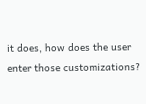it does, how does the user enter those customizations?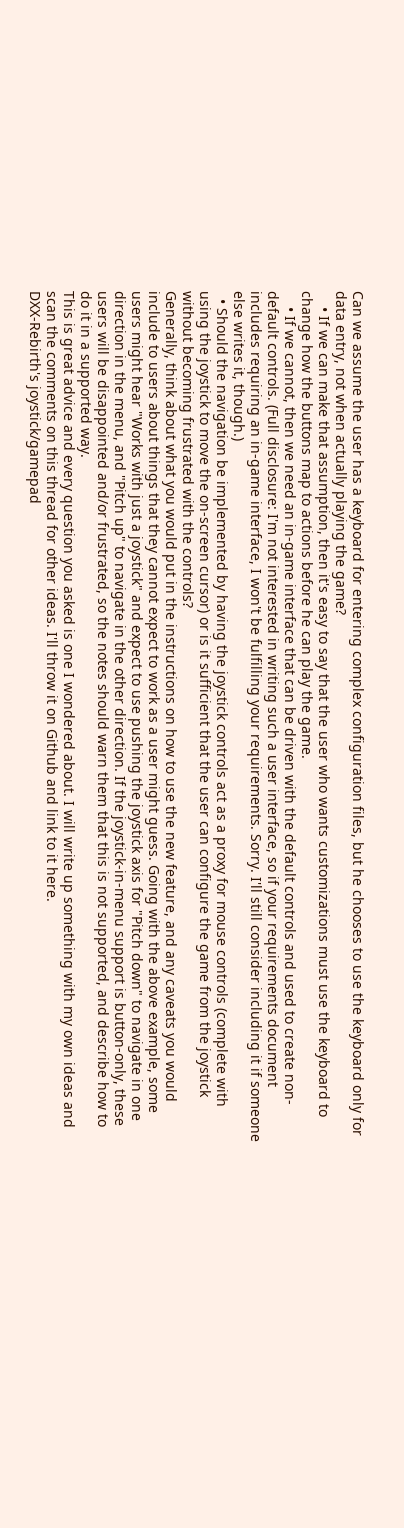Can we assume the user has a keyboard for entering complex configuration files, but he chooses to use the keyboard only for data entry, not when actually playing the game?
    • If we can make that assumption, then it's easy to say that the user who wants customizations must use the keyboard to change how the buttons map to actions before he can play the game.
    • If we cannot, then we need an in-game interface that can be driven with the default controls and used to create non-default controls. (Full disclosure: I'm not interested in writing such a user interface, so if your requirements document includes requiring an in-game interface, I won't be fulfilling your requirements. Sorry. I'll still consider including it if someone else writes it, though.)
  • Should the navigation be implemented by having the joystick controls act as a proxy for mouse controls (complete with using the joystick to move the on-screen cursor) or is it sufficient that the user can configure the game from the joystick without becoming frustrated with the controls?
Generally, think about what you would put in the instructions on how to use the new feature, and any caveats you would include to users about things that they cannot expect to work as a user might guess. Going with the above example, some users might hear "Works with just a joystick" and expect to use pushing the joystick axis for "Pitch down" to navigate in one direction in the menu, and "Pitch up" to navigate in the other direction. If the joystick-in-menu support is button-only, these users will be disappointed and/or frustrated, so the notes should warn them that this is not supported, and describe how to do it in a supported way.
This is great advice and every question you asked is one I wondered about. I will write up something with my own ideas and scan the comments on this thread for other ideas. I'll throw it on Github and link to it here.
DXX-Rebirth's joystick/gamepad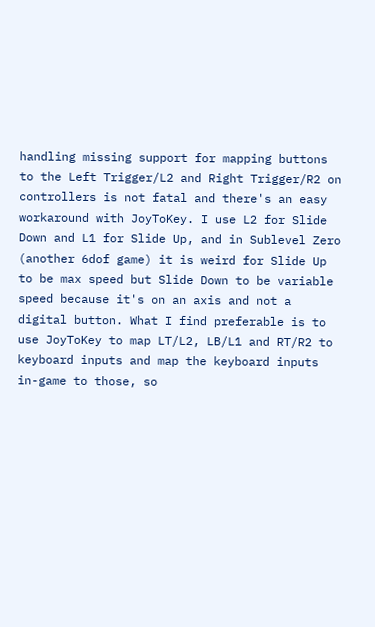handling missing support for mapping buttons to the Left Trigger/L2 and Right Trigger/R2 on controllers is not fatal and there's an easy workaround with JoyToKey. I use L2 for Slide Down and L1 for Slide Up, and in Sublevel Zero (another 6dof game) it is weird for Slide Up to be max speed but Slide Down to be variable speed because it's on an axis and not a digital button. What I find preferable is to use JoyToKey to map LT/L2, LB/L1 and RT/R2 to keyboard inputs and map the keyboard inputs in-game to those, so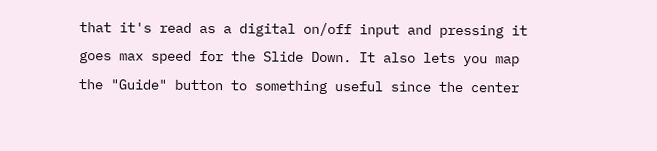that it's read as a digital on/off input and pressing it goes max speed for the Slide Down. It also lets you map the "Guide" button to something useful since the center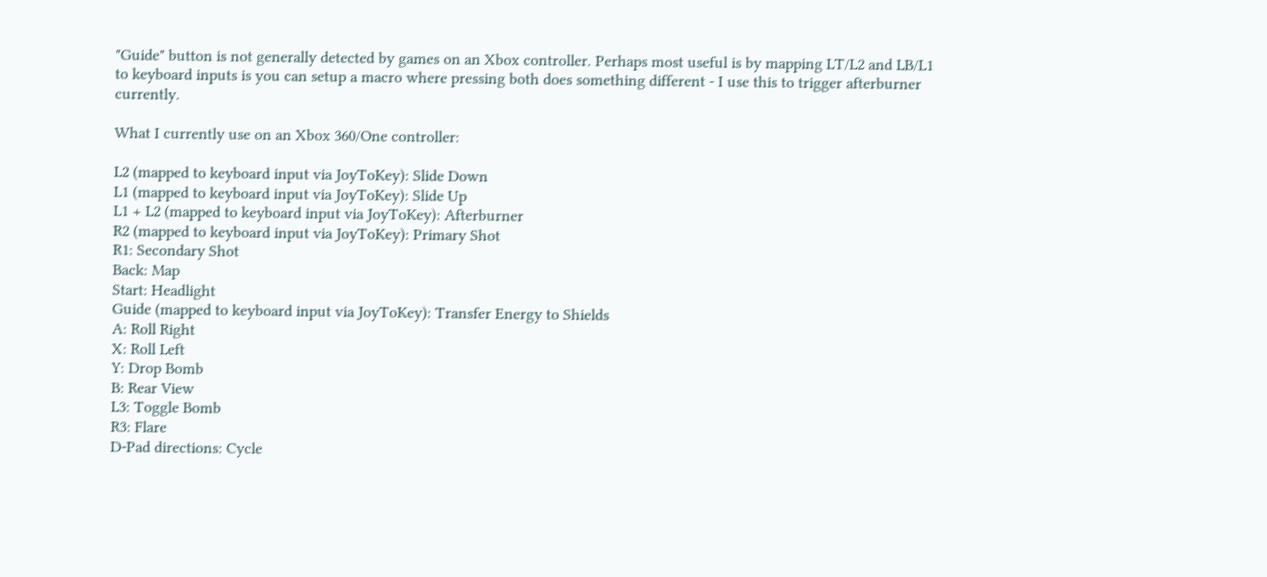"Guide" button is not generally detected by games on an Xbox controller. Perhaps most useful is by mapping LT/L2 and LB/L1 to keyboard inputs is you can setup a macro where pressing both does something different - I use this to trigger afterburner currently.

What I currently use on an Xbox 360/One controller:

L2 (mapped to keyboard input via JoyToKey): Slide Down
L1 (mapped to keyboard input via JoyToKey): Slide Up
L1 + L2 (mapped to keyboard input via JoyToKey): Afterburner
R2 (mapped to keyboard input via JoyToKey): Primary Shot
R1: Secondary Shot
Back: Map
Start: Headlight
Guide (mapped to keyboard input via JoyToKey): Transfer Energy to Shields
A: Roll Right
X: Roll Left
Y: Drop Bomb
B: Rear View
L3: Toggle Bomb
R3: Flare
D-Pad directions: Cycle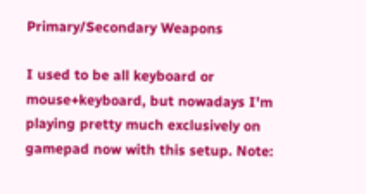Primary/Secondary Weapons

I used to be all keyboard or mouse+keyboard, but nowadays I'm playing pretty much exclusively on gamepad now with this setup. Note: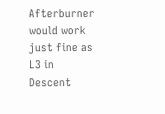Afterburner would work just fine as L3 in Descent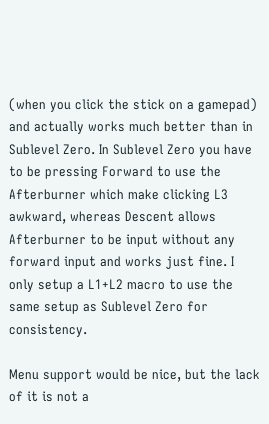(when you click the stick on a gamepad) and actually works much better than in Sublevel Zero. In Sublevel Zero you have to be pressing Forward to use the Afterburner which make clicking L3 awkward, whereas Descent allows Afterburner to be input without any forward input and works just fine. I only setup a L1+L2 macro to use the same setup as Sublevel Zero for consistency.

Menu support would be nice, but the lack of it is not a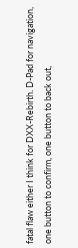fatal flaw either I think for DXX-Rebirth. D-Pad for navigation, one button to confirm, one button to back out,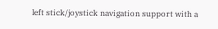left stick/joystick navigation support with a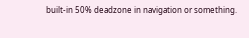built-in 50% deadzone in navigation or something.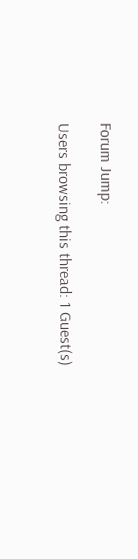Forum Jump:

Users browsing this thread: 1 Guest(s)